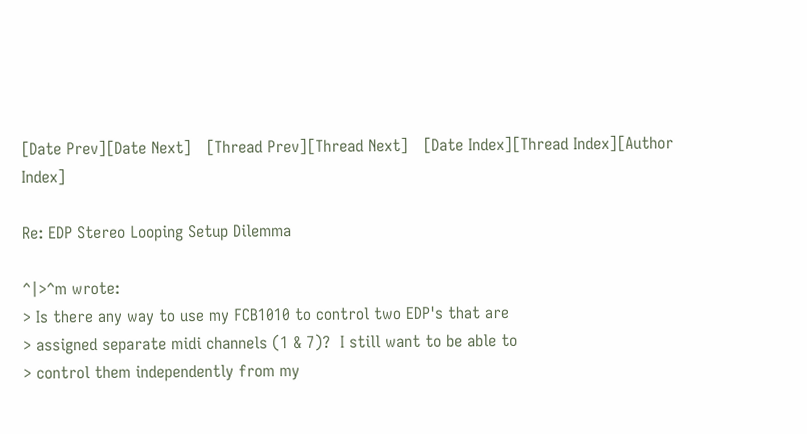[Date Prev][Date Next]   [Thread Prev][Thread Next]   [Date Index][Thread Index][Author Index]

Re: EDP Stereo Looping Setup Dilemma

^|>^m wrote:
> Is there any way to use my FCB1010 to control two EDP's that are
> assigned separate midi channels (1 & 7)?  I still want to be able to
> control them independently from my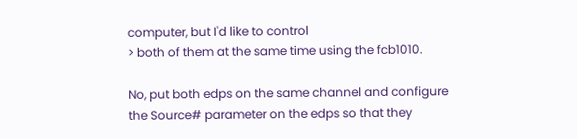computer, but I'd like to control
> both of them at the same time using the fcb1010.

No, put both edps on the same channel and configure
the Source# parameter on the edps so that they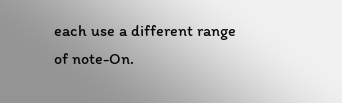each use a different range
of note-On.